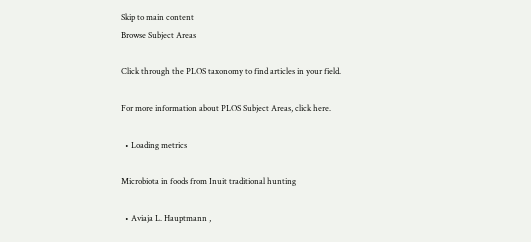Skip to main content
Browse Subject Areas

Click through the PLOS taxonomy to find articles in your field.

For more information about PLOS Subject Areas, click here.

  • Loading metrics

Microbiota in foods from Inuit traditional hunting

  • Aviaja L. Hauptmann ,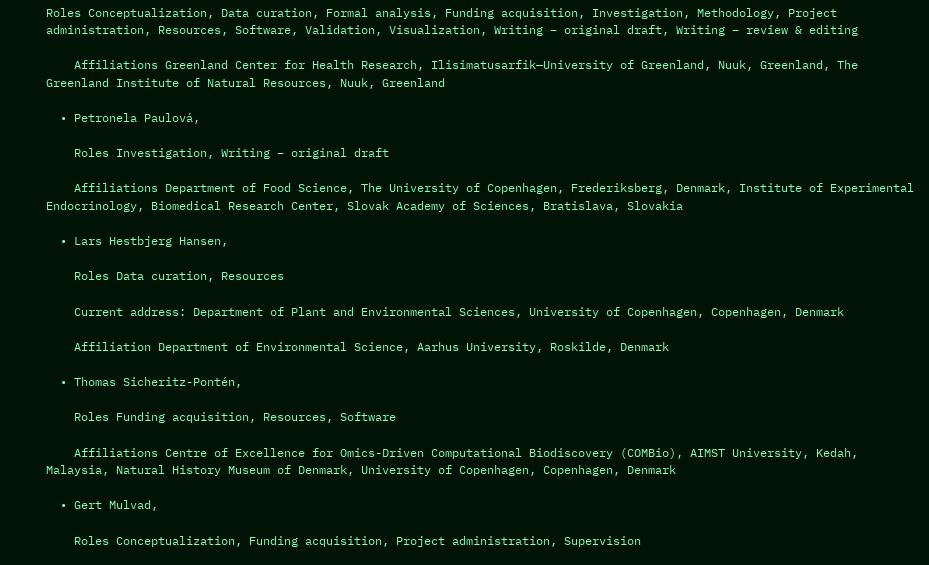Roles Conceptualization, Data curation, Formal analysis, Funding acquisition, Investigation, Methodology, Project administration, Resources, Software, Validation, Visualization, Writing – original draft, Writing – review & editing

    Affiliations Greenland Center for Health Research, Ilisimatusarfik—University of Greenland, Nuuk, Greenland, The Greenland Institute of Natural Resources, Nuuk, Greenland

  • Petronela Paulová,

    Roles Investigation, Writing – original draft

    Affiliations Department of Food Science, The University of Copenhagen, Frederiksberg, Denmark, Institute of Experimental Endocrinology, Biomedical Research Center, Slovak Academy of Sciences, Bratislava, Slovakia

  • Lars Hestbjerg Hansen,

    Roles Data curation, Resources

    Current address: Department of Plant and Environmental Sciences, University of Copenhagen, Copenhagen, Denmark

    Affiliation Department of Environmental Science, Aarhus University, Roskilde, Denmark

  • Thomas Sicheritz-Pontén,

    Roles Funding acquisition, Resources, Software

    Affiliations Centre of Excellence for Omics-Driven Computational Biodiscovery (COMBio), AIMST University, Kedah, Malaysia, Natural History Museum of Denmark, University of Copenhagen, Copenhagen, Denmark

  • Gert Mulvad,

    Roles Conceptualization, Funding acquisition, Project administration, Supervision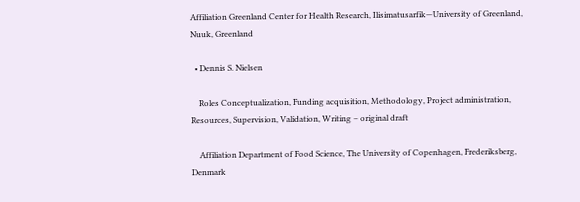Affiliation Greenland Center for Health Research, Ilisimatusarfik—University of Greenland, Nuuk, Greenland

  • Dennis S. Nielsen

    Roles Conceptualization, Funding acquisition, Methodology, Project administration, Resources, Supervision, Validation, Writing – original draft

    Affiliation Department of Food Science, The University of Copenhagen, Frederiksberg, Denmark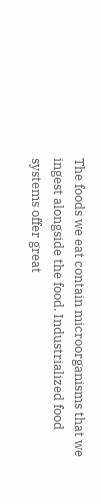The foods we eat contain microorganisms that we ingest alongside the food. Industrialized food systems offer great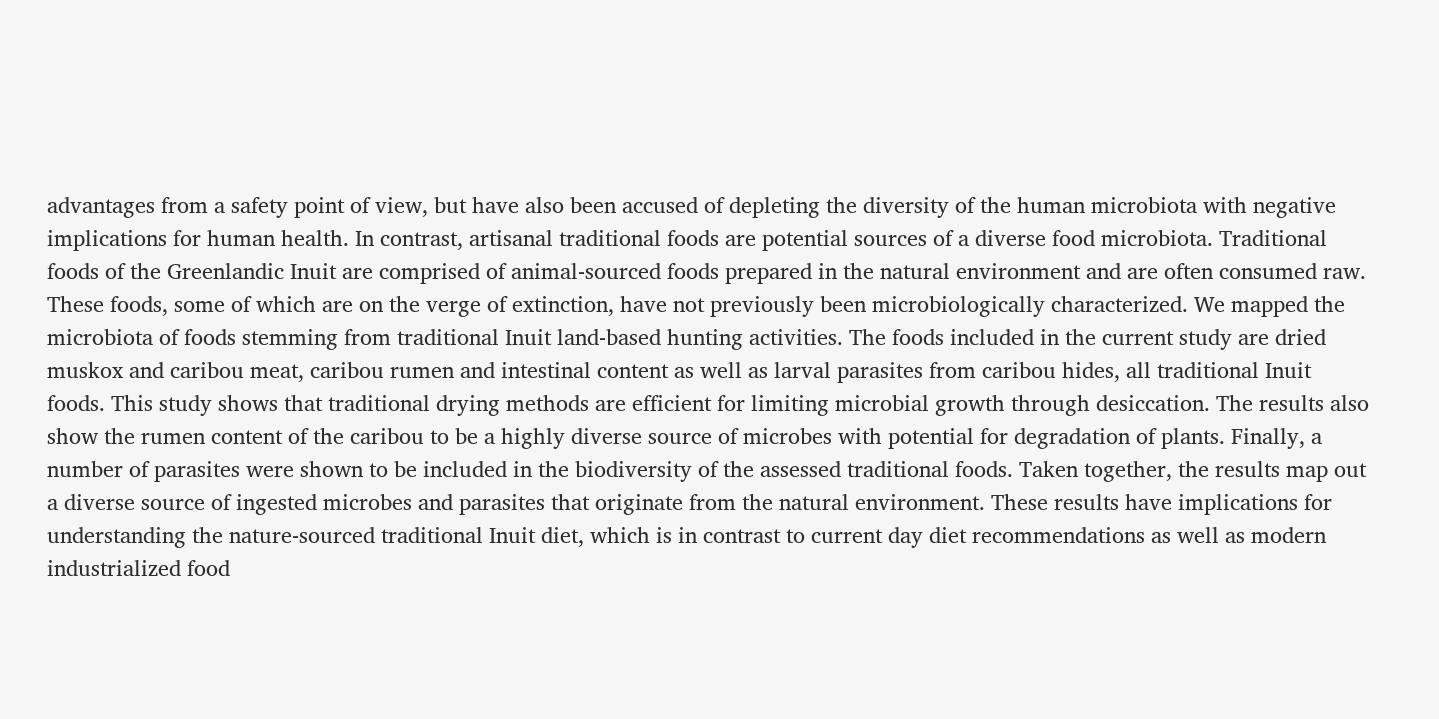advantages from a safety point of view, but have also been accused of depleting the diversity of the human microbiota with negative implications for human health. In contrast, artisanal traditional foods are potential sources of a diverse food microbiota. Traditional foods of the Greenlandic Inuit are comprised of animal-sourced foods prepared in the natural environment and are often consumed raw. These foods, some of which are on the verge of extinction, have not previously been microbiologically characterized. We mapped the microbiota of foods stemming from traditional Inuit land-based hunting activities. The foods included in the current study are dried muskox and caribou meat, caribou rumen and intestinal content as well as larval parasites from caribou hides, all traditional Inuit foods. This study shows that traditional drying methods are efficient for limiting microbial growth through desiccation. The results also show the rumen content of the caribou to be a highly diverse source of microbes with potential for degradation of plants. Finally, a number of parasites were shown to be included in the biodiversity of the assessed traditional foods. Taken together, the results map out a diverse source of ingested microbes and parasites that originate from the natural environment. These results have implications for understanding the nature-sourced traditional Inuit diet, which is in contrast to current day diet recommendations as well as modern industrialized food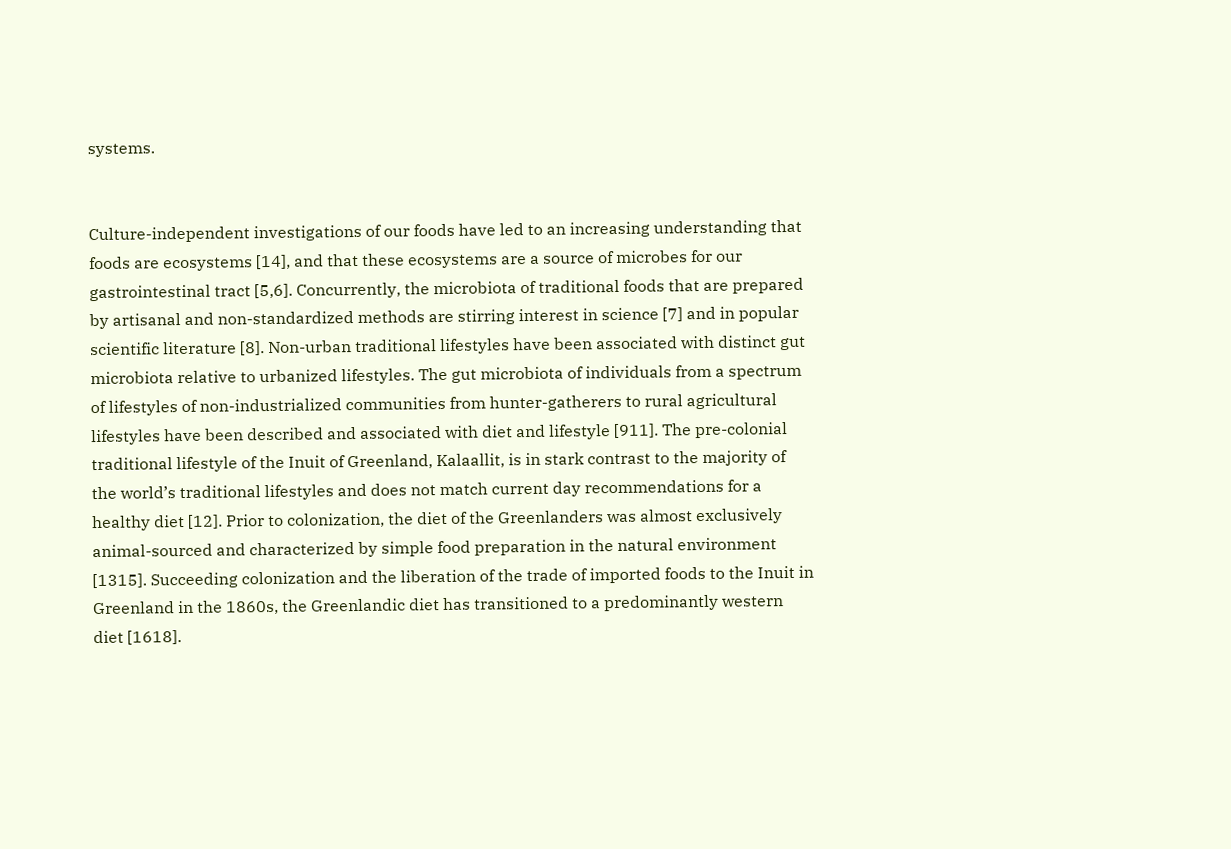systems.


Culture-independent investigations of our foods have led to an increasing understanding that foods are ecosystems [14], and that these ecosystems are a source of microbes for our gastrointestinal tract [5,6]. Concurrently, the microbiota of traditional foods that are prepared by artisanal and non-standardized methods are stirring interest in science [7] and in popular scientific literature [8]. Non-urban traditional lifestyles have been associated with distinct gut microbiota relative to urbanized lifestyles. The gut microbiota of individuals from a spectrum of lifestyles of non-industrialized communities from hunter-gatherers to rural agricultural lifestyles have been described and associated with diet and lifestyle [911]. The pre-colonial traditional lifestyle of the Inuit of Greenland, Kalaallit, is in stark contrast to the majority of the world’s traditional lifestyles and does not match current day recommendations for a healthy diet [12]. Prior to colonization, the diet of the Greenlanders was almost exclusively animal-sourced and characterized by simple food preparation in the natural environment [1315]. Succeeding colonization and the liberation of the trade of imported foods to the Inuit in Greenland in the 1860s, the Greenlandic diet has transitioned to a predominantly western diet [1618].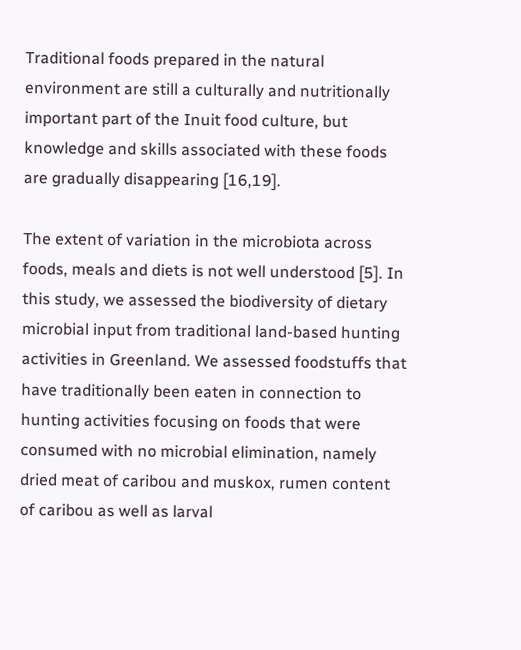Traditional foods prepared in the natural environment are still a culturally and nutritionally important part of the Inuit food culture, but knowledge and skills associated with these foods are gradually disappearing [16,19].

The extent of variation in the microbiota across foods, meals and diets is not well understood [5]. In this study, we assessed the biodiversity of dietary microbial input from traditional land-based hunting activities in Greenland. We assessed foodstuffs that have traditionally been eaten in connection to hunting activities focusing on foods that were consumed with no microbial elimination, namely dried meat of caribou and muskox, rumen content of caribou as well as larval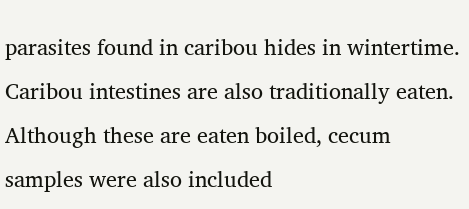parasites found in caribou hides in wintertime. Caribou intestines are also traditionally eaten. Although these are eaten boiled, cecum samples were also included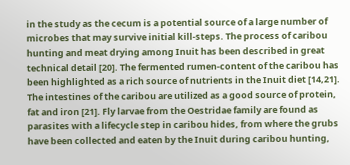in the study as the cecum is a potential source of a large number of microbes that may survive initial kill-steps. The process of caribou hunting and meat drying among Inuit has been described in great technical detail [20]. The fermented rumen-content of the caribou has been highlighted as a rich source of nutrients in the Inuit diet [14,21]. The intestines of the caribou are utilized as a good source of protein, fat and iron [21]. Fly larvae from the Oestridae family are found as parasites with a lifecycle step in caribou hides, from where the grubs have been collected and eaten by the Inuit during caribou hunting,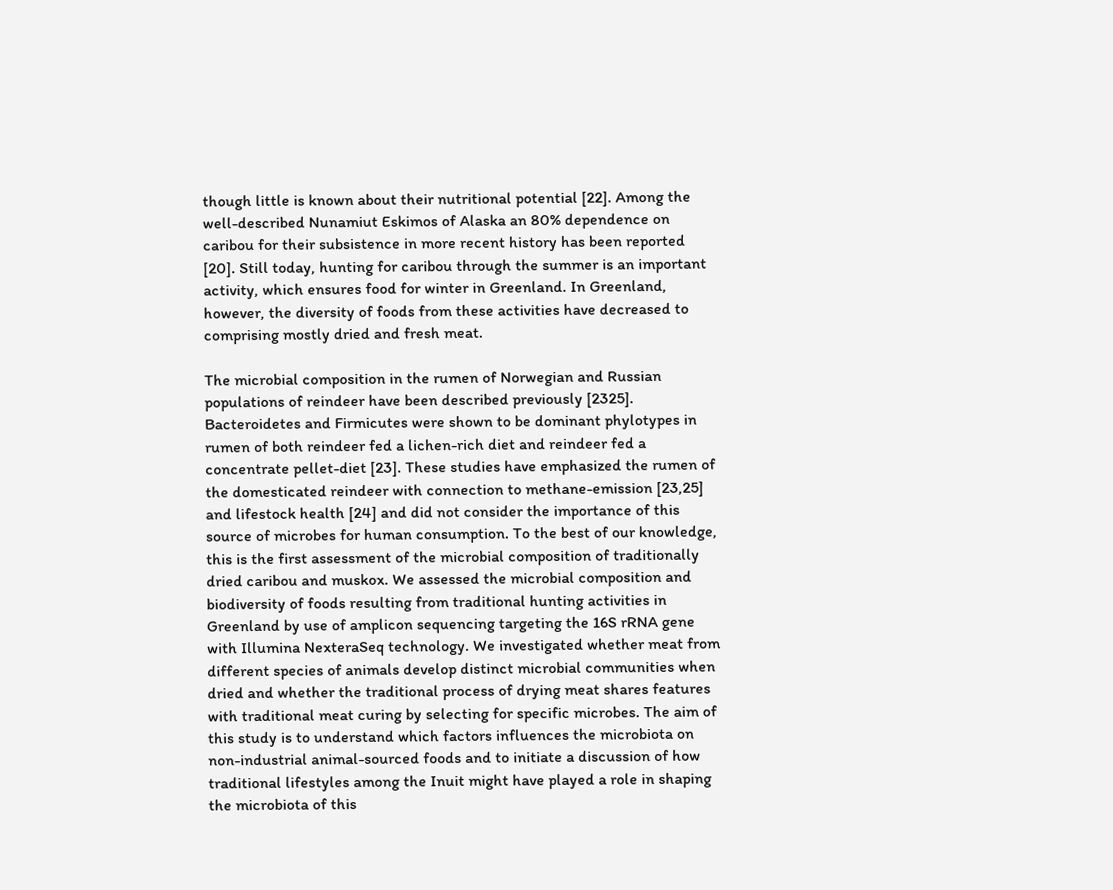though little is known about their nutritional potential [22]. Among the well-described Nunamiut Eskimos of Alaska an 80% dependence on caribou for their subsistence in more recent history has been reported [20]. Still today, hunting for caribou through the summer is an important activity, which ensures food for winter in Greenland. In Greenland, however, the diversity of foods from these activities have decreased to comprising mostly dried and fresh meat.

The microbial composition in the rumen of Norwegian and Russian populations of reindeer have been described previously [2325]. Bacteroidetes and Firmicutes were shown to be dominant phylotypes in rumen of both reindeer fed a lichen-rich diet and reindeer fed a concentrate pellet-diet [23]. These studies have emphasized the rumen of the domesticated reindeer with connection to methane-emission [23,25] and lifestock health [24] and did not consider the importance of this source of microbes for human consumption. To the best of our knowledge, this is the first assessment of the microbial composition of traditionally dried caribou and muskox. We assessed the microbial composition and biodiversity of foods resulting from traditional hunting activities in Greenland by use of amplicon sequencing targeting the 16S rRNA gene with Illumina NexteraSeq technology. We investigated whether meat from different species of animals develop distinct microbial communities when dried and whether the traditional process of drying meat shares features with traditional meat curing by selecting for specific microbes. The aim of this study is to understand which factors influences the microbiota on non-industrial animal-sourced foods and to initiate a discussion of how traditional lifestyles among the Inuit might have played a role in shaping the microbiota of this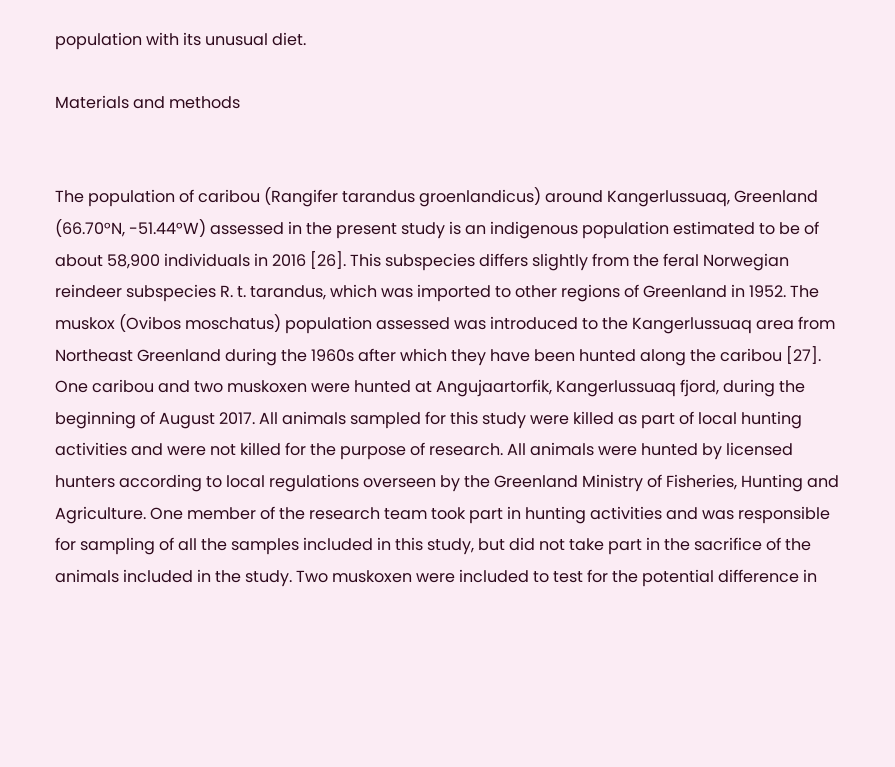population with its unusual diet.

Materials and methods


The population of caribou (Rangifer tarandus groenlandicus) around Kangerlussuaq, Greenland (66.70°N, -51.44°W) assessed in the present study is an indigenous population estimated to be of about 58,900 individuals in 2016 [26]. This subspecies differs slightly from the feral Norwegian reindeer subspecies R. t. tarandus, which was imported to other regions of Greenland in 1952. The muskox (Ovibos moschatus) population assessed was introduced to the Kangerlussuaq area from Northeast Greenland during the 1960s after which they have been hunted along the caribou [27]. One caribou and two muskoxen were hunted at Angujaartorfik, Kangerlussuaq fjord, during the beginning of August 2017. All animals sampled for this study were killed as part of local hunting activities and were not killed for the purpose of research. All animals were hunted by licensed hunters according to local regulations overseen by the Greenland Ministry of Fisheries, Hunting and Agriculture. One member of the research team took part in hunting activities and was responsible for sampling of all the samples included in this study, but did not take part in the sacrifice of the animals included in the study. Two muskoxen were included to test for the potential difference in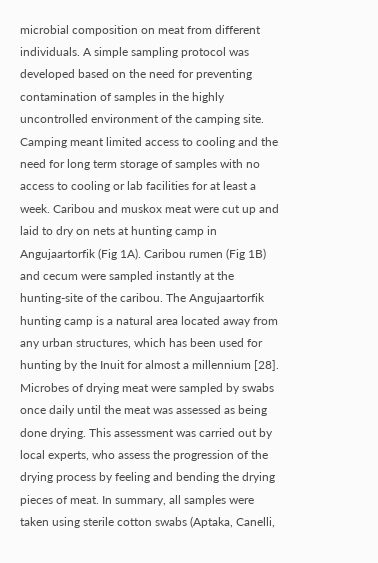microbial composition on meat from different individuals. A simple sampling protocol was developed based on the need for preventing contamination of samples in the highly uncontrolled environment of the camping site. Camping meant limited access to cooling and the need for long term storage of samples with no access to cooling or lab facilities for at least a week. Caribou and muskox meat were cut up and laid to dry on nets at hunting camp in Angujaartorfik (Fig 1A). Caribou rumen (Fig 1B) and cecum were sampled instantly at the hunting-site of the caribou. The Angujaartorfik hunting camp is a natural area located away from any urban structures, which has been used for hunting by the Inuit for almost a millennium [28]. Microbes of drying meat were sampled by swabs once daily until the meat was assessed as being done drying. This assessment was carried out by local experts, who assess the progression of the drying process by feeling and bending the drying pieces of meat. In summary, all samples were taken using sterile cotton swabs (Aptaka, Canelli,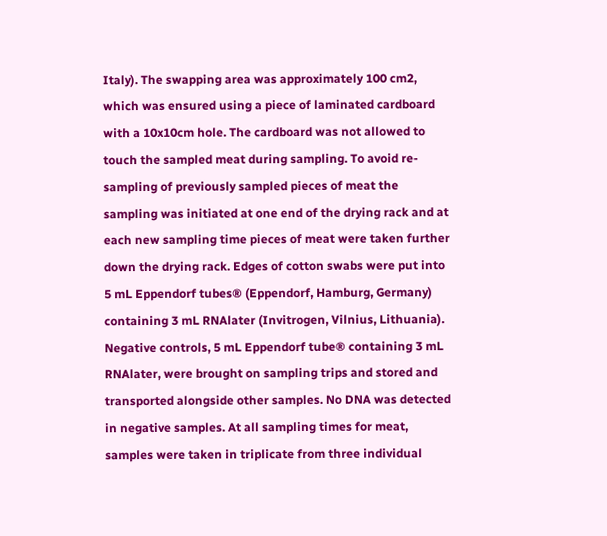Italy). The swapping area was approximately 100 cm2, which was ensured using a piece of laminated cardboard with a 10x10cm hole. The cardboard was not allowed to touch the sampled meat during sampling. To avoid re-sampling of previously sampled pieces of meat the sampling was initiated at one end of the drying rack and at each new sampling time pieces of meat were taken further down the drying rack. Edges of cotton swabs were put into 5 mL Eppendorf tubes® (Eppendorf, Hamburg, Germany) containing 3 mL RNAlater (Invitrogen, Vilnius, Lithuania). Negative controls, 5 mL Eppendorf tube® containing 3 mL RNAlater, were brought on sampling trips and stored and transported alongside other samples. No DNA was detected in negative samples. At all sampling times for meat, samples were taken in triplicate from three individual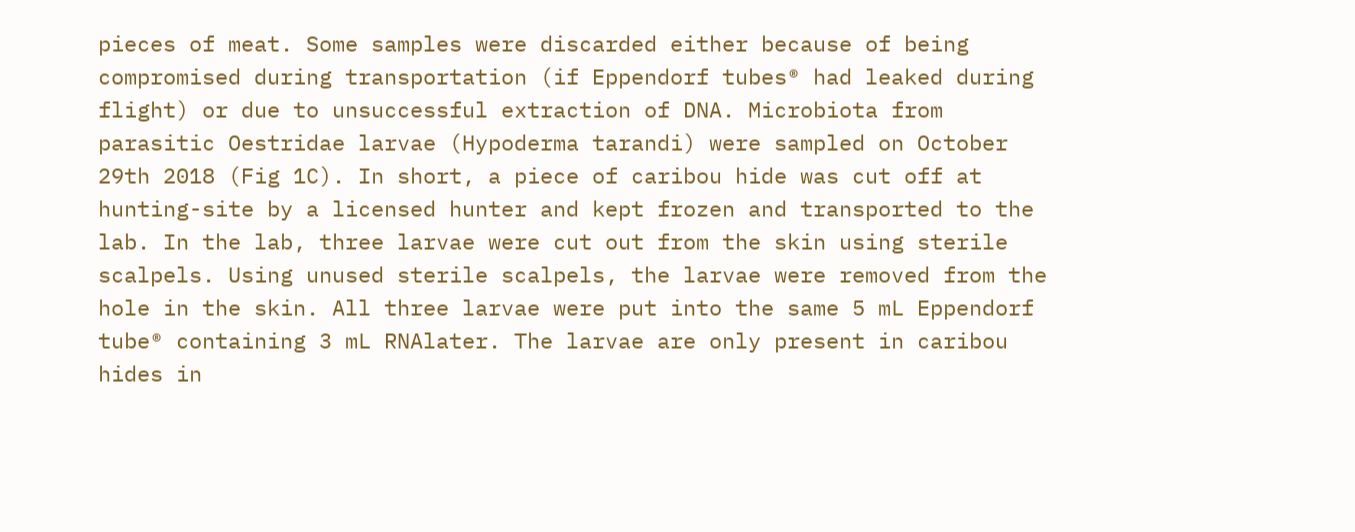pieces of meat. Some samples were discarded either because of being compromised during transportation (if Eppendorf tubes® had leaked during flight) or due to unsuccessful extraction of DNA. Microbiota from parasitic Oestridae larvae (Hypoderma tarandi) were sampled on October 29th 2018 (Fig 1C). In short, a piece of caribou hide was cut off at hunting-site by a licensed hunter and kept frozen and transported to the lab. In the lab, three larvae were cut out from the skin using sterile scalpels. Using unused sterile scalpels, the larvae were removed from the hole in the skin. All three larvae were put into the same 5 mL Eppendorf tube® containing 3 mL RNAlater. The larvae are only present in caribou hides in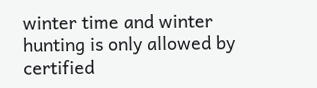winter time and winter hunting is only allowed by certified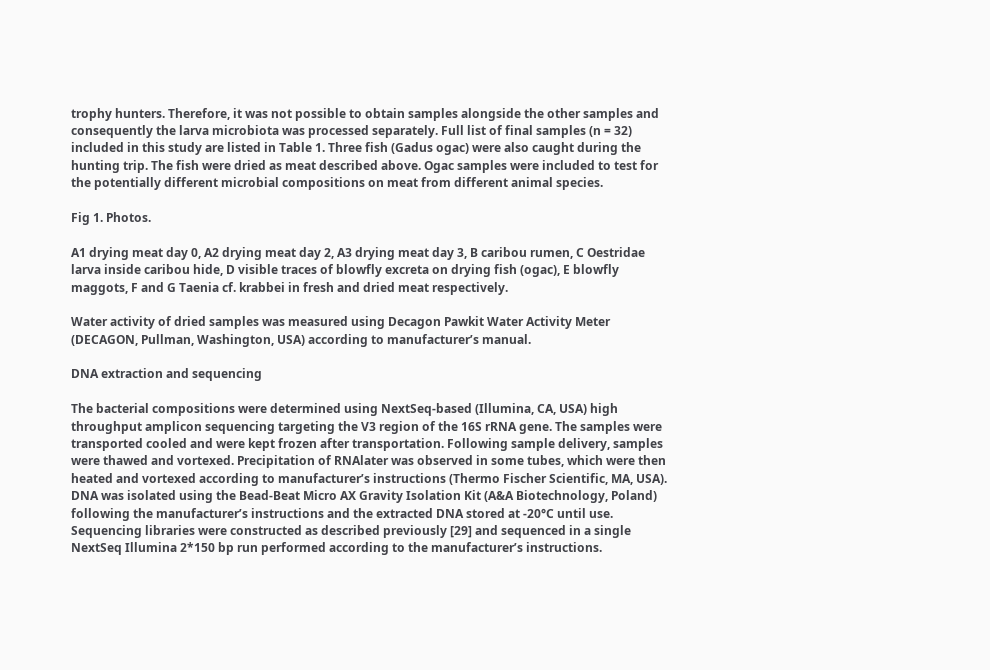trophy hunters. Therefore, it was not possible to obtain samples alongside the other samples and consequently the larva microbiota was processed separately. Full list of final samples (n = 32) included in this study are listed in Table 1. Three fish (Gadus ogac) were also caught during the hunting trip. The fish were dried as meat described above. Ogac samples were included to test for the potentially different microbial compositions on meat from different animal species.

Fig 1. Photos.

A1 drying meat day 0, A2 drying meat day 2, A3 drying meat day 3, B caribou rumen, C Oestridae larva inside caribou hide, D visible traces of blowfly excreta on drying fish (ogac), E blowfly maggots, F and G Taenia cf. krabbei in fresh and dried meat respectively.

Water activity of dried samples was measured using Decagon Pawkit Water Activity Meter (DECAGON, Pullman, Washington, USA) according to manufacturer’s manual.

DNA extraction and sequencing

The bacterial compositions were determined using NextSeq-based (Illumina, CA, USA) high throughput amplicon sequencing targeting the V3 region of the 16S rRNA gene. The samples were transported cooled and were kept frozen after transportation. Following sample delivery, samples were thawed and vortexed. Precipitation of RNAlater was observed in some tubes, which were then heated and vortexed according to manufacturer’s instructions (Thermo Fischer Scientific, MA, USA). DNA was isolated using the Bead-Beat Micro AX Gravity Isolation Kit (A&A Biotechnology, Poland) following the manufacturer’s instructions and the extracted DNA stored at -20°C until use. Sequencing libraries were constructed as described previously [29] and sequenced in a single NextSeq Illumina 2*150 bp run performed according to the manufacturer’s instructions.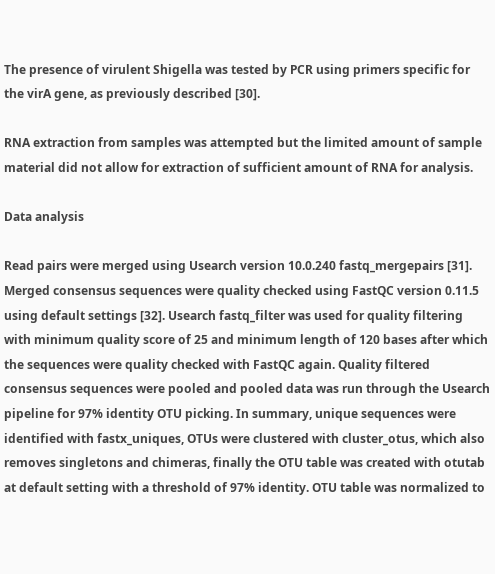The presence of virulent Shigella was tested by PCR using primers specific for the virA gene, as previously described [30].

RNA extraction from samples was attempted but the limited amount of sample material did not allow for extraction of sufficient amount of RNA for analysis.

Data analysis

Read pairs were merged using Usearch version 10.0.240 fastq_mergepairs [31]. Merged consensus sequences were quality checked using FastQC version 0.11.5 using default settings [32]. Usearch fastq_filter was used for quality filtering with minimum quality score of 25 and minimum length of 120 bases after which the sequences were quality checked with FastQC again. Quality filtered consensus sequences were pooled and pooled data was run through the Usearch pipeline for 97% identity OTU picking. In summary, unique sequences were identified with fastx_uniques, OTUs were clustered with cluster_otus, which also removes singletons and chimeras, finally the OTU table was created with otutab at default setting with a threshold of 97% identity. OTU table was normalized to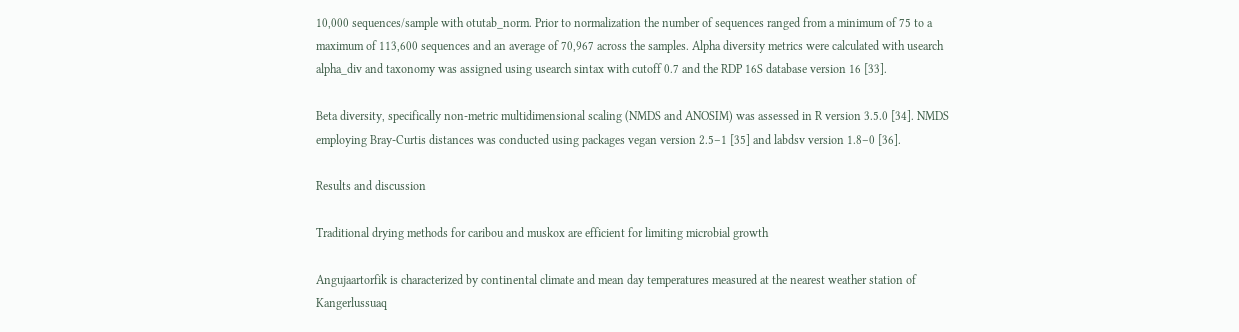10,000 sequences/sample with otutab_norm. Prior to normalization the number of sequences ranged from a minimum of 75 to a maximum of 113,600 sequences and an average of 70,967 across the samples. Alpha diversity metrics were calculated with usearch alpha_div and taxonomy was assigned using usearch sintax with cutoff 0.7 and the RDP 16S database version 16 [33].

Beta diversity, specifically non-metric multidimensional scaling (NMDS and ANOSIM) was assessed in R version 3.5.0 [34]. NMDS employing Bray-Curtis distances was conducted using packages vegan version 2.5–1 [35] and labdsv version 1.8–0 [36].

Results and discussion

Traditional drying methods for caribou and muskox are efficient for limiting microbial growth

Angujaartorfik is characterized by continental climate and mean day temperatures measured at the nearest weather station of Kangerlussuaq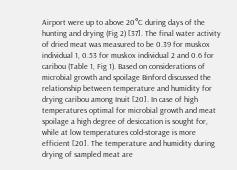Airport were up to above 20°C during days of the hunting and drying (Fig 2) [37]. The final water activity of dried meat was measured to be 0.39 for muskox individual 1, 0.53 for muskox individual 2 and 0.6 for caribou (Table 1, Fig 1). Based on considerations of microbial growth and spoilage Binford discussed the relationship between temperature and humidity for drying caribou among Inuit [20]. In case of high temperatures optimal for microbial growth and meat spoilage a high degree of desiccation is sought for, while at low temperatures cold-storage is more efficient [20]. The temperature and humidity during drying of sampled meat are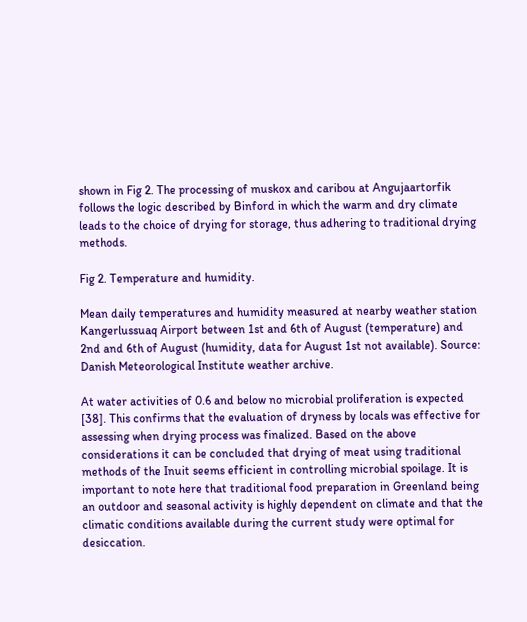shown in Fig 2. The processing of muskox and caribou at Angujaartorfik follows the logic described by Binford in which the warm and dry climate leads to the choice of drying for storage, thus adhering to traditional drying methods.

Fig 2. Temperature and humidity.

Mean daily temperatures and humidity measured at nearby weather station Kangerlussuaq Airport between 1st and 6th of August (temperature) and 2nd and 6th of August (humidity, data for August 1st not available). Source: Danish Meteorological Institute weather archive.

At water activities of 0.6 and below no microbial proliferation is expected [38]. This confirms that the evaluation of dryness by locals was effective for assessing when drying process was finalized. Based on the above considerations it can be concluded that drying of meat using traditional methods of the Inuit seems efficient in controlling microbial spoilage. It is important to note here that traditional food preparation in Greenland being an outdoor and seasonal activity is highly dependent on climate and that the climatic conditions available during the current study were optimal for desiccation.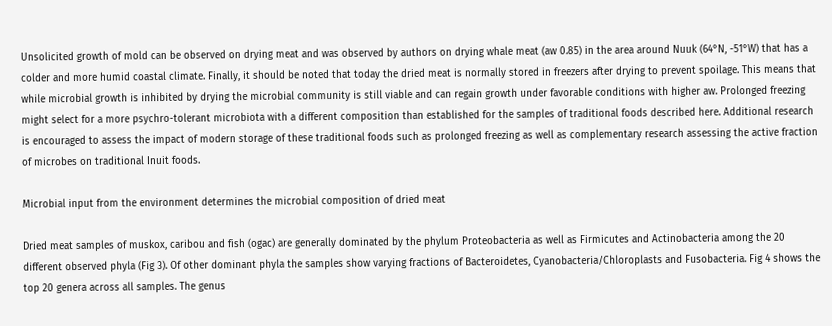Unsolicited growth of mold can be observed on drying meat and was observed by authors on drying whale meat (aw 0.85) in the area around Nuuk (64°N, -51°W) that has a colder and more humid coastal climate. Finally, it should be noted that today the dried meat is normally stored in freezers after drying to prevent spoilage. This means that while microbial growth is inhibited by drying the microbial community is still viable and can regain growth under favorable conditions with higher aw. Prolonged freezing might select for a more psychro-tolerant microbiota with a different composition than established for the samples of traditional foods described here. Additional research is encouraged to assess the impact of modern storage of these traditional foods such as prolonged freezing as well as complementary research assessing the active fraction of microbes on traditional Inuit foods.

Microbial input from the environment determines the microbial composition of dried meat

Dried meat samples of muskox, caribou and fish (ogac) are generally dominated by the phylum Proteobacteria as well as Firmicutes and Actinobacteria among the 20 different observed phyla (Fig 3). Of other dominant phyla the samples show varying fractions of Bacteroidetes, Cyanobacteria/Chloroplasts and Fusobacteria. Fig 4 shows the top 20 genera across all samples. The genus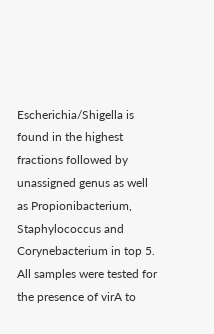Escherichia/Shigella is found in the highest fractions followed by unassigned genus as well as Propionibacterium, Staphylococcus and Corynebacterium in top 5. All samples were tested for the presence of virA to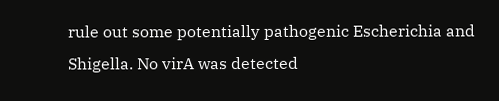rule out some potentially pathogenic Escherichia and Shigella. No virA was detected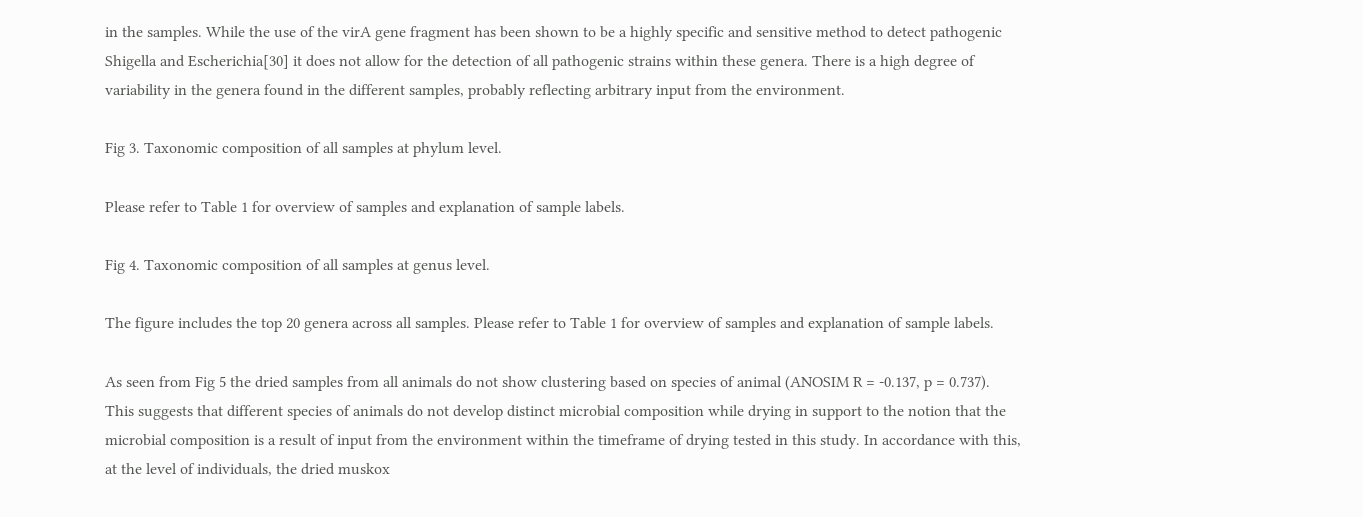in the samples. While the use of the virA gene fragment has been shown to be a highly specific and sensitive method to detect pathogenic Shigella and Escherichia[30] it does not allow for the detection of all pathogenic strains within these genera. There is a high degree of variability in the genera found in the different samples, probably reflecting arbitrary input from the environment.

Fig 3. Taxonomic composition of all samples at phylum level.

Please refer to Table 1 for overview of samples and explanation of sample labels.

Fig 4. Taxonomic composition of all samples at genus level.

The figure includes the top 20 genera across all samples. Please refer to Table 1 for overview of samples and explanation of sample labels.

As seen from Fig 5 the dried samples from all animals do not show clustering based on species of animal (ANOSIM R = -0.137, p = 0.737). This suggests that different species of animals do not develop distinct microbial composition while drying in support to the notion that the microbial composition is a result of input from the environment within the timeframe of drying tested in this study. In accordance with this, at the level of individuals, the dried muskox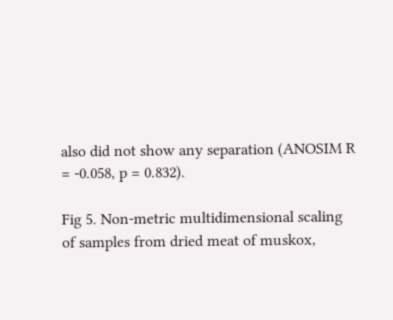also did not show any separation (ANOSIM R = -0.058, p = 0.832).

Fig 5. Non-metric multidimensional scaling of samples from dried meat of muskox,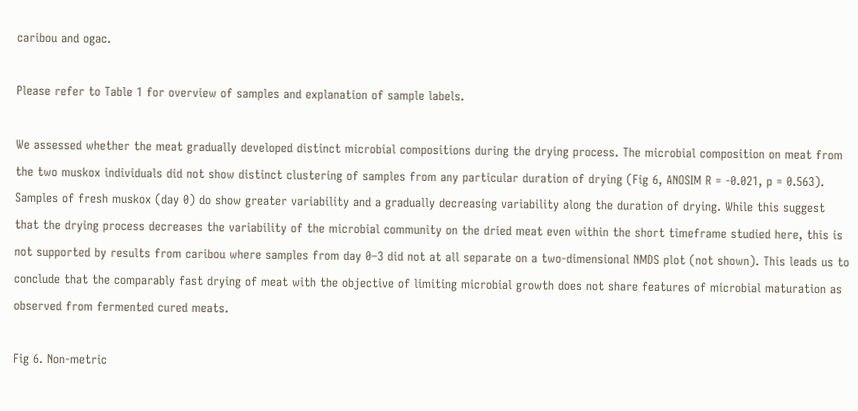caribou and ogac.

Please refer to Table 1 for overview of samples and explanation of sample labels.

We assessed whether the meat gradually developed distinct microbial compositions during the drying process. The microbial composition on meat from the two muskox individuals did not show distinct clustering of samples from any particular duration of drying (Fig 6, ANOSIM R = -0.021, p = 0.563). Samples of fresh muskox (day 0) do show greater variability and a gradually decreasing variability along the duration of drying. While this suggest that the drying process decreases the variability of the microbial community on the dried meat even within the short timeframe studied here, this is not supported by results from caribou where samples from day 0–3 did not at all separate on a two-dimensional NMDS plot (not shown). This leads us to conclude that the comparably fast drying of meat with the objective of limiting microbial growth does not share features of microbial maturation as observed from fermented cured meats.

Fig 6. Non-metric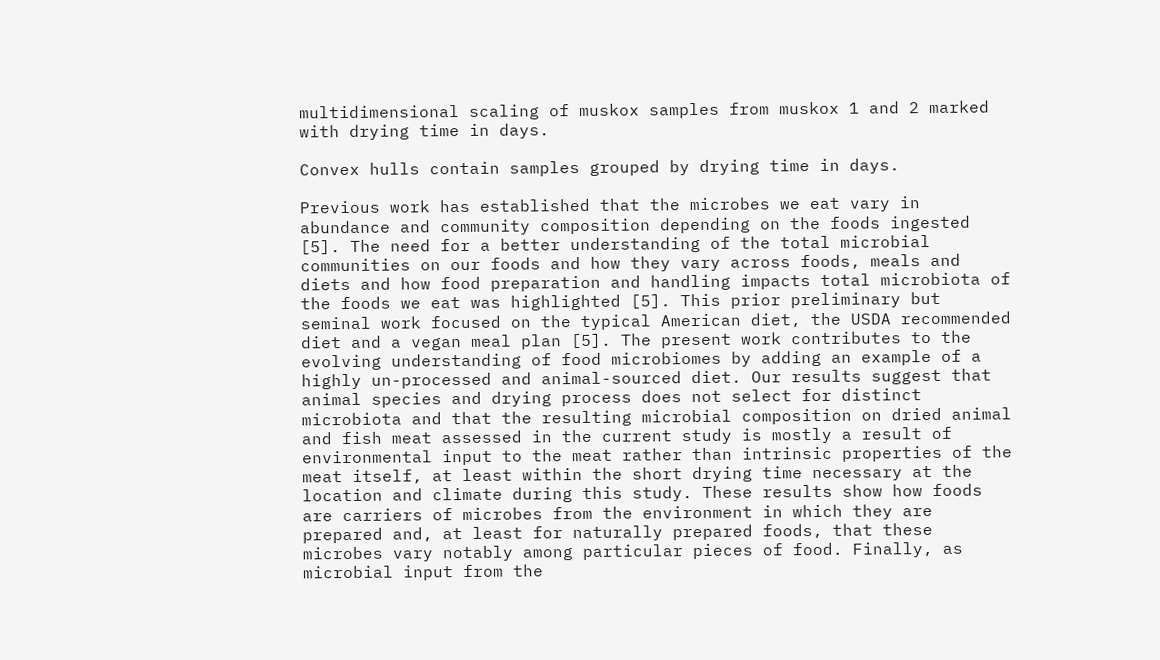multidimensional scaling of muskox samples from muskox 1 and 2 marked with drying time in days.

Convex hulls contain samples grouped by drying time in days.

Previous work has established that the microbes we eat vary in abundance and community composition depending on the foods ingested [5]. The need for a better understanding of the total microbial communities on our foods and how they vary across foods, meals and diets and how food preparation and handling impacts total microbiota of the foods we eat was highlighted [5]. This prior preliminary but seminal work focused on the typical American diet, the USDA recommended diet and a vegan meal plan [5]. The present work contributes to the evolving understanding of food microbiomes by adding an example of a highly un-processed and animal-sourced diet. Our results suggest that animal species and drying process does not select for distinct microbiota and that the resulting microbial composition on dried animal and fish meat assessed in the current study is mostly a result of environmental input to the meat rather than intrinsic properties of the meat itself, at least within the short drying time necessary at the location and climate during this study. These results show how foods are carriers of microbes from the environment in which they are prepared and, at least for naturally prepared foods, that these microbes vary notably among particular pieces of food. Finally, as microbial input from the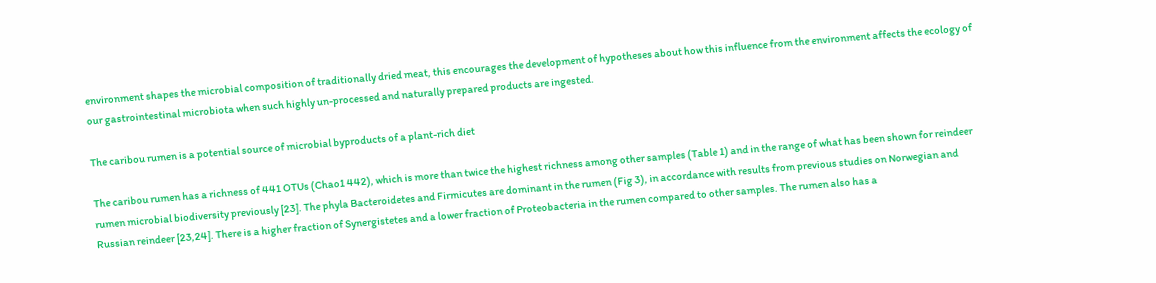environment shapes the microbial composition of traditionally dried meat, this encourages the development of hypotheses about how this influence from the environment affects the ecology of our gastrointestinal microbiota when such highly un-processed and naturally prepared products are ingested.

The caribou rumen is a potential source of microbial byproducts of a plant-rich diet

The caribou rumen has a richness of 441 OTUs (Chao1 442), which is more than twice the highest richness among other samples (Table 1) and in the range of what has been shown for reindeer rumen microbial biodiversity previously [23]. The phyla Bacteroidetes and Firmicutes are dominant in the rumen (Fig 3), in accordance with results from previous studies on Norwegian and Russian reindeer [23,24]. There is a higher fraction of Synergistetes and a lower fraction of Proteobacteria in the rumen compared to other samples. The rumen also has a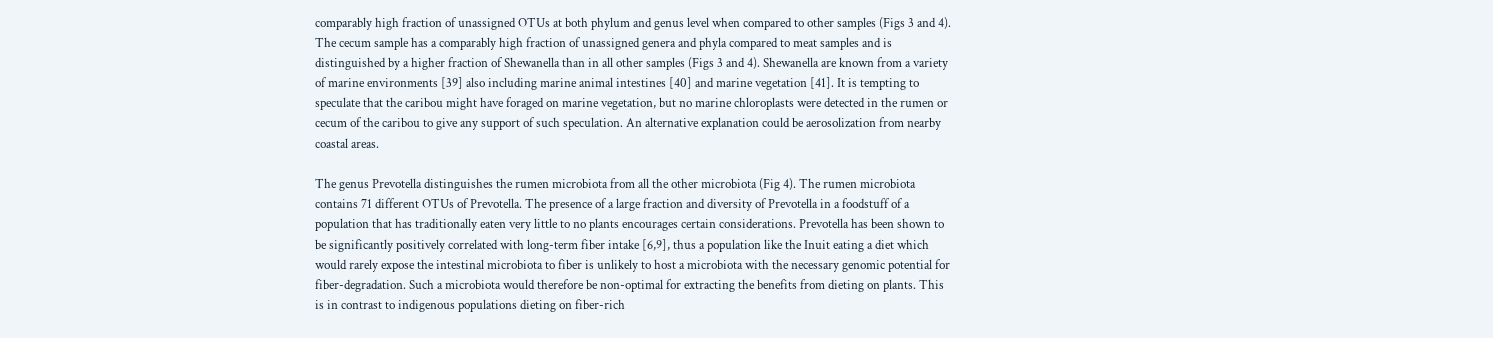comparably high fraction of unassigned OTUs at both phylum and genus level when compared to other samples (Figs 3 and 4). The cecum sample has a comparably high fraction of unassigned genera and phyla compared to meat samples and is distinguished by a higher fraction of Shewanella than in all other samples (Figs 3 and 4). Shewanella are known from a variety of marine environments [39] also including marine animal intestines [40] and marine vegetation [41]. It is tempting to speculate that the caribou might have foraged on marine vegetation, but no marine chloroplasts were detected in the rumen or cecum of the caribou to give any support of such speculation. An alternative explanation could be aerosolization from nearby coastal areas.

The genus Prevotella distinguishes the rumen microbiota from all the other microbiota (Fig 4). The rumen microbiota contains 71 different OTUs of Prevotella. The presence of a large fraction and diversity of Prevotella in a foodstuff of a population that has traditionally eaten very little to no plants encourages certain considerations. Prevotella has been shown to be significantly positively correlated with long-term fiber intake [6,9], thus a population like the Inuit eating a diet which would rarely expose the intestinal microbiota to fiber is unlikely to host a microbiota with the necessary genomic potential for fiber-degradation. Such a microbiota would therefore be non-optimal for extracting the benefits from dieting on plants. This is in contrast to indigenous populations dieting on fiber-rich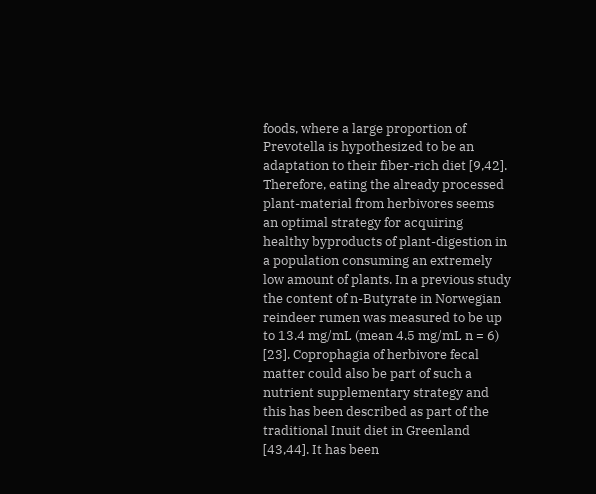foods, where a large proportion of Prevotella is hypothesized to be an adaptation to their fiber-rich diet [9,42]. Therefore, eating the already processed plant-material from herbivores seems an optimal strategy for acquiring healthy byproducts of plant-digestion in a population consuming an extremely low amount of plants. In a previous study the content of n-Butyrate in Norwegian reindeer rumen was measured to be up to 13.4 mg/mL (mean 4.5 mg/mL n = 6) [23]. Coprophagia of herbivore fecal matter could also be part of such a nutrient supplementary strategy and this has been described as part of the traditional Inuit diet in Greenland [43,44]. It has been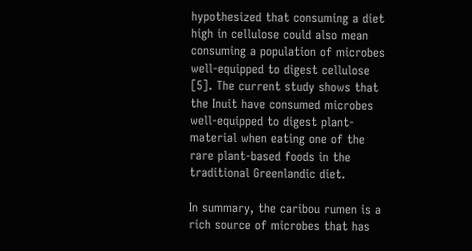hypothesized that consuming a diet high in cellulose could also mean consuming a population of microbes well-equipped to digest cellulose [5]. The current study shows that the Inuit have consumed microbes well-equipped to digest plant-material when eating one of the rare plant-based foods in the traditional Greenlandic diet.

In summary, the caribou rumen is a rich source of microbes that has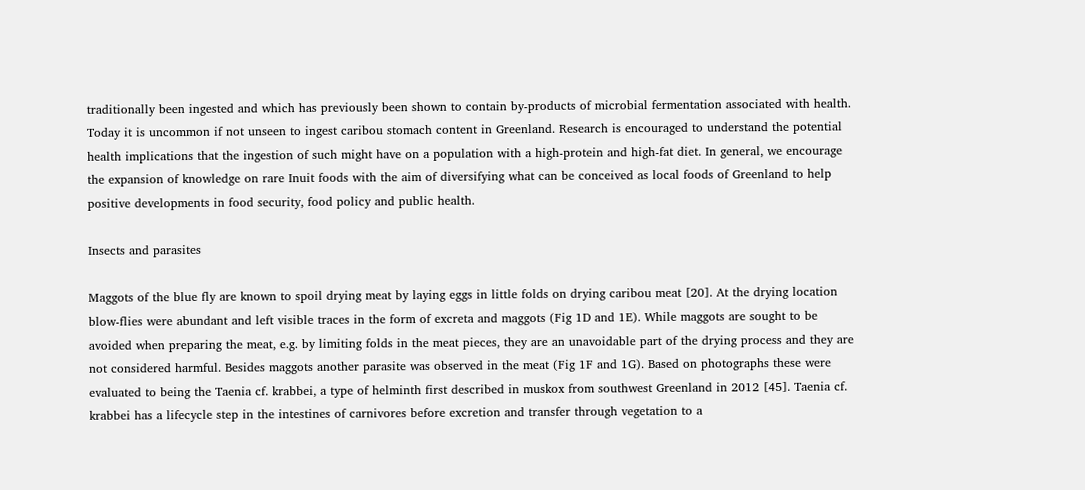traditionally been ingested and which has previously been shown to contain by-products of microbial fermentation associated with health. Today it is uncommon if not unseen to ingest caribou stomach content in Greenland. Research is encouraged to understand the potential health implications that the ingestion of such might have on a population with a high-protein and high-fat diet. In general, we encourage the expansion of knowledge on rare Inuit foods with the aim of diversifying what can be conceived as local foods of Greenland to help positive developments in food security, food policy and public health.

Insects and parasites

Maggots of the blue fly are known to spoil drying meat by laying eggs in little folds on drying caribou meat [20]. At the drying location blow-flies were abundant and left visible traces in the form of excreta and maggots (Fig 1D and 1E). While maggots are sought to be avoided when preparing the meat, e.g. by limiting folds in the meat pieces, they are an unavoidable part of the drying process and they are not considered harmful. Besides maggots another parasite was observed in the meat (Fig 1F and 1G). Based on photographs these were evaluated to being the Taenia cf. krabbei, a type of helminth first described in muskox from southwest Greenland in 2012 [45]. Taenia cf. krabbei has a lifecycle step in the intestines of carnivores before excretion and transfer through vegetation to a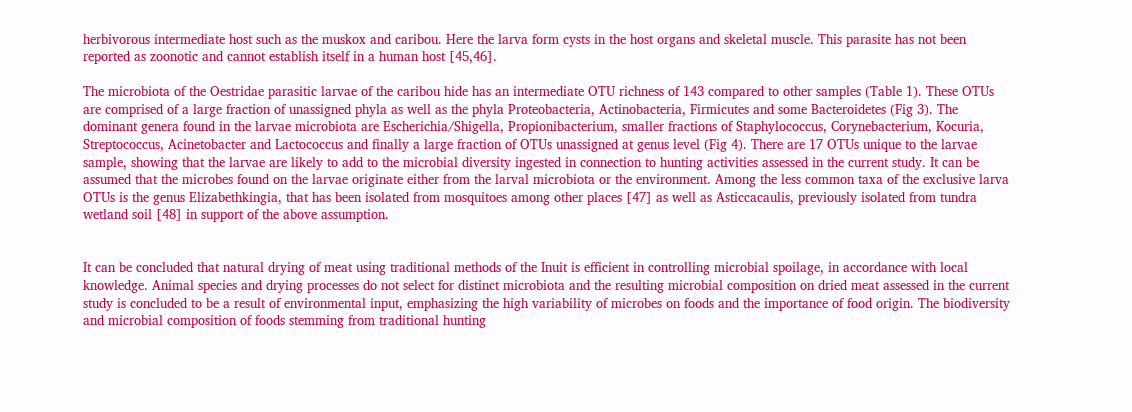herbivorous intermediate host such as the muskox and caribou. Here the larva form cysts in the host organs and skeletal muscle. This parasite has not been reported as zoonotic and cannot establish itself in a human host [45,46].

The microbiota of the Oestridae parasitic larvae of the caribou hide has an intermediate OTU richness of 143 compared to other samples (Table 1). These OTUs are comprised of a large fraction of unassigned phyla as well as the phyla Proteobacteria, Actinobacteria, Firmicutes and some Bacteroidetes (Fig 3). The dominant genera found in the larvae microbiota are Escherichia/Shigella, Propionibacterium, smaller fractions of Staphylococcus, Corynebacterium, Kocuria, Streptococcus, Acinetobacter and Lactococcus and finally a large fraction of OTUs unassigned at genus level (Fig 4). There are 17 OTUs unique to the larvae sample, showing that the larvae are likely to add to the microbial diversity ingested in connection to hunting activities assessed in the current study. It can be assumed that the microbes found on the larvae originate either from the larval microbiota or the environment. Among the less common taxa of the exclusive larva OTUs is the genus Elizabethkingia, that has been isolated from mosquitoes among other places [47] as well as Asticcacaulis, previously isolated from tundra wetland soil [48] in support of the above assumption.


It can be concluded that natural drying of meat using traditional methods of the Inuit is efficient in controlling microbial spoilage, in accordance with local knowledge. Animal species and drying processes do not select for distinct microbiota and the resulting microbial composition on dried meat assessed in the current study is concluded to be a result of environmental input, emphasizing the high variability of microbes on foods and the importance of food origin. The biodiversity and microbial composition of foods stemming from traditional hunting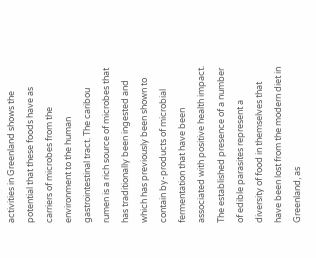activities in Greenland shows the potential that these foods have as carriers of microbes from the environment to the human gastrointestinal tract. The caribou rumen is a rich source of microbes that has traditionally been ingested and which has previously been shown to contain by-products of microbial fermentation that have been associated with positive health impact. The established presence of a number of edible parasites represent a diversity of food in themselves that have been lost from the modern diet in Greenland, as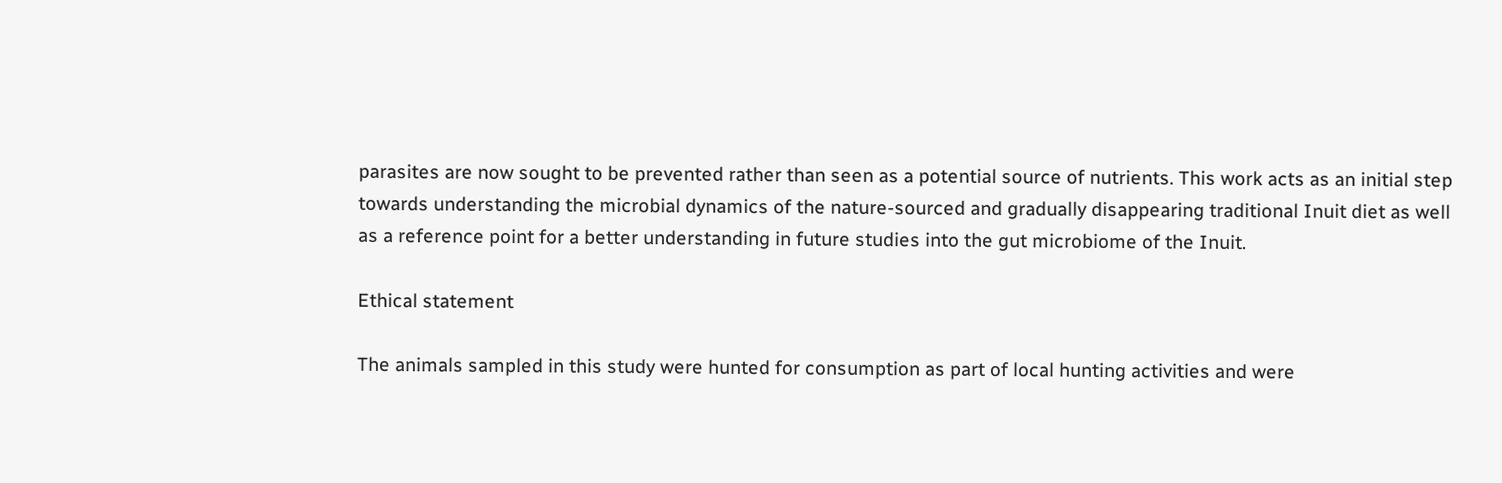parasites are now sought to be prevented rather than seen as a potential source of nutrients. This work acts as an initial step towards understanding the microbial dynamics of the nature-sourced and gradually disappearing traditional Inuit diet as well as a reference point for a better understanding in future studies into the gut microbiome of the Inuit.

Ethical statement

The animals sampled in this study were hunted for consumption as part of local hunting activities and were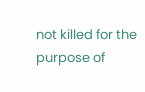not killed for the purpose of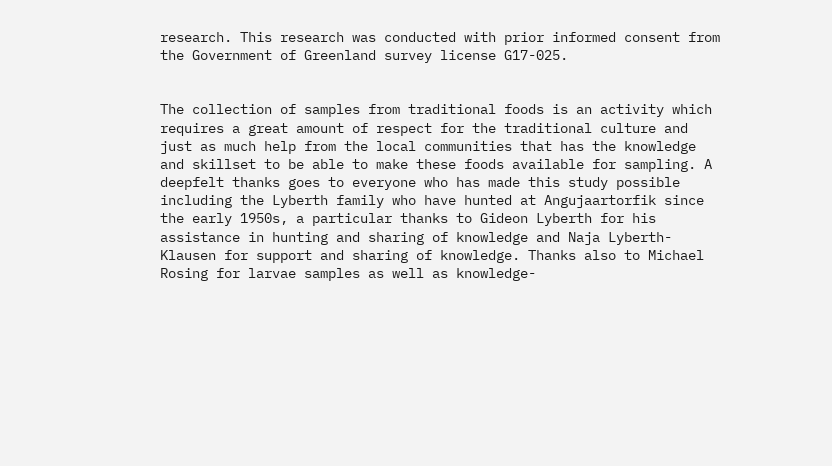research. This research was conducted with prior informed consent from the Government of Greenland survey license G17-025.


The collection of samples from traditional foods is an activity which requires a great amount of respect for the traditional culture and just as much help from the local communities that has the knowledge and skillset to be able to make these foods available for sampling. A deepfelt thanks goes to everyone who has made this study possible including the Lyberth family who have hunted at Angujaartorfik since the early 1950s, a particular thanks to Gideon Lyberth for his assistance in hunting and sharing of knowledge and Naja Lyberth-Klausen for support and sharing of knowledge. Thanks also to Michael Rosing for larvae samples as well as knowledge-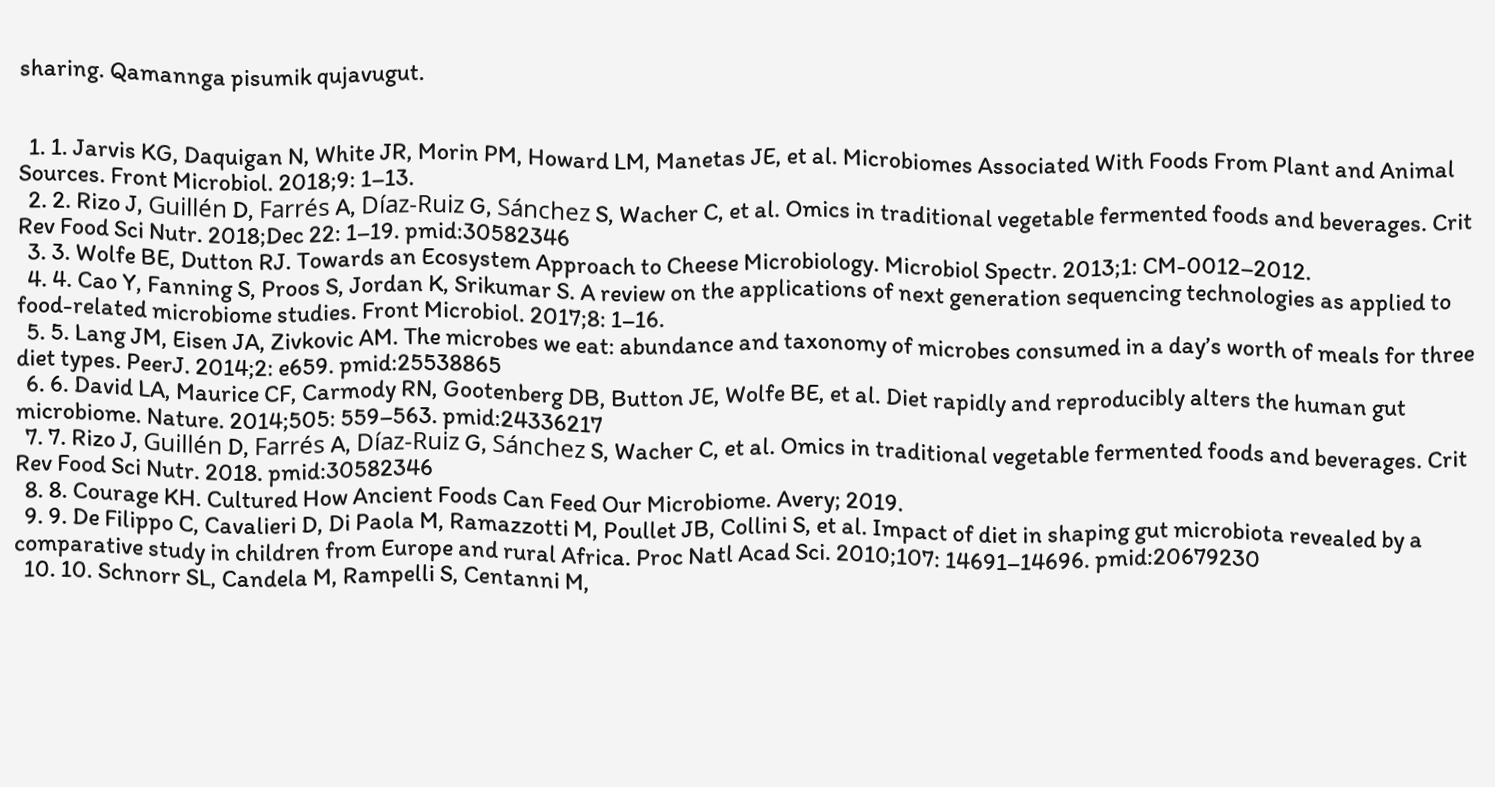sharing. Qamannga pisumik qujavugut.


  1. 1. Jarvis KG, Daquigan N, White JR, Morin PM, Howard LM, Manetas JE, et al. Microbiomes Associated With Foods From Plant and Animal Sources. Front Microbiol. 2018;9: 1–13.
  2. 2. Rizo J, Guillén D, Farrés A, Díaz-Ruiz G, Sánchez S, Wacher C, et al. Omics in traditional vegetable fermented foods and beverages. Crit Rev Food Sci Nutr. 2018;Dec 22: 1–19. pmid:30582346
  3. 3. Wolfe BE, Dutton RJ. Towards an Ecosystem Approach to Cheese Microbiology. Microbiol Spectr. 2013;1: CM-0012–2012.
  4. 4. Cao Y, Fanning S, Proos S, Jordan K, Srikumar S. A review on the applications of next generation sequencing technologies as applied to food-related microbiome studies. Front Microbiol. 2017;8: 1–16.
  5. 5. Lang JM, Eisen JA, Zivkovic AM. The microbes we eat: abundance and taxonomy of microbes consumed in a day’s worth of meals for three diet types. PeerJ. 2014;2: e659. pmid:25538865
  6. 6. David LA, Maurice CF, Carmody RN, Gootenberg DB, Button JE, Wolfe BE, et al. Diet rapidly and reproducibly alters the human gut microbiome. Nature. 2014;505: 559–563. pmid:24336217
  7. 7. Rizo J, Guillén D, Farrés A, Díaz-Ruiz G, Sánchez S, Wacher C, et al. Omics in traditional vegetable fermented foods and beverages. Crit Rev Food Sci Nutr. 2018. pmid:30582346
  8. 8. Courage KH. Cultured How Ancient Foods Can Feed Our Microbiome. Avery; 2019.
  9. 9. De Filippo C, Cavalieri D, Di Paola M, Ramazzotti M, Poullet JB, Collini S, et al. Impact of diet in shaping gut microbiota revealed by a comparative study in children from Europe and rural Africa. Proc Natl Acad Sci. 2010;107: 14691–14696. pmid:20679230
  10. 10. Schnorr SL, Candela M, Rampelli S, Centanni M,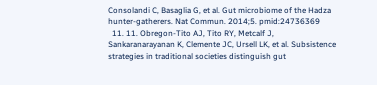Consolandi C, Basaglia G, et al. Gut microbiome of the Hadza hunter-gatherers. Nat Commun. 2014;5. pmid:24736369
  11. 11. Obregon-Tito AJ, Tito RY, Metcalf J, Sankaranarayanan K, Clemente JC, Ursell LK, et al. Subsistence strategies in traditional societies distinguish gut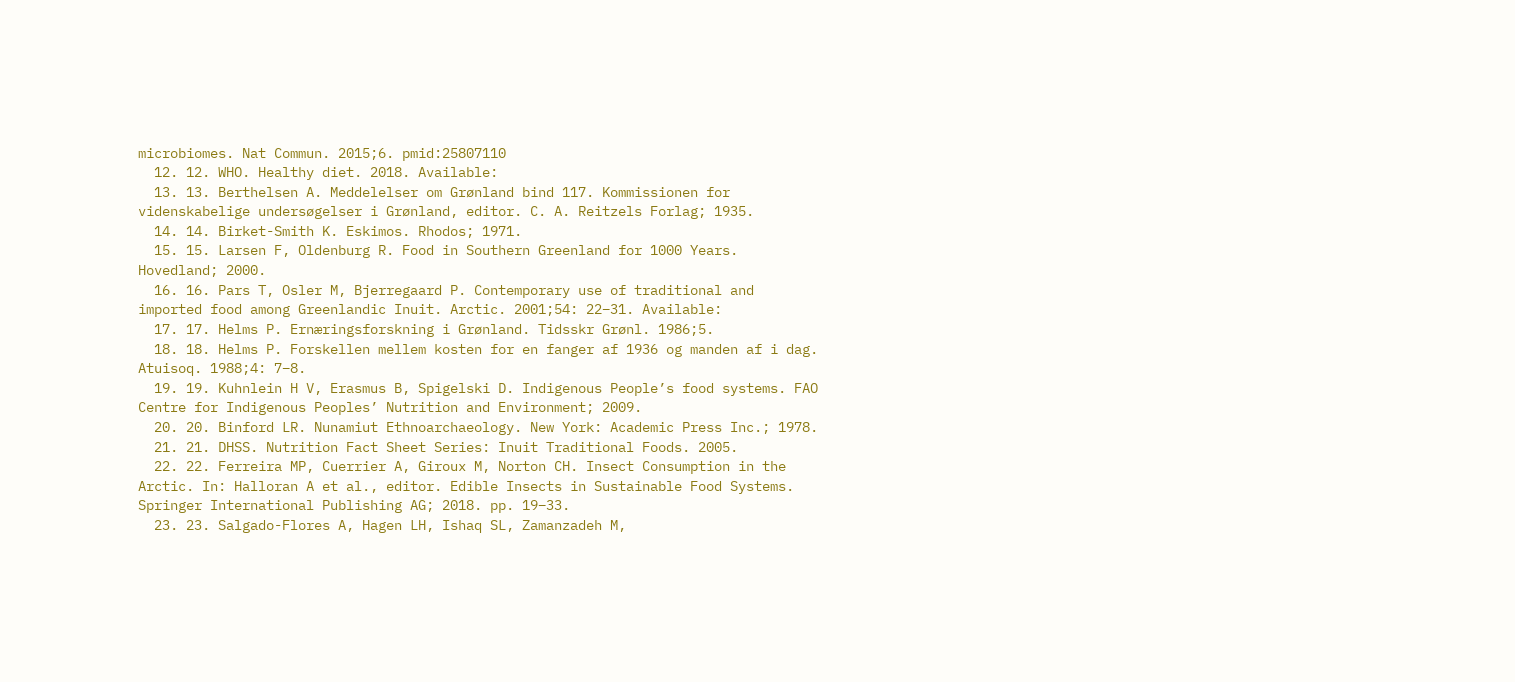microbiomes. Nat Commun. 2015;6. pmid:25807110
  12. 12. WHO. Healthy diet. 2018. Available:
  13. 13. Berthelsen A. Meddelelser om Grønland bind 117. Kommissionen for videnskabelige undersøgelser i Grønland, editor. C. A. Reitzels Forlag; 1935.
  14. 14. Birket-Smith K. Eskimos. Rhodos; 1971.
  15. 15. Larsen F, Oldenburg R. Food in Southern Greenland for 1000 Years. Hovedland; 2000.
  16. 16. Pars T, Osler M, Bjerregaard P. Contemporary use of traditional and imported food among Greenlandic Inuit. Arctic. 2001;54: 22–31. Available:
  17. 17. Helms P. Ernæringsforskning i Grønland. Tidsskr Grønl. 1986;5.
  18. 18. Helms P. Forskellen mellem kosten for en fanger af 1936 og manden af i dag. Atuisoq. 1988;4: 7–8.
  19. 19. Kuhnlein H V, Erasmus B, Spigelski D. Indigenous People’s food systems. FAO Centre for Indigenous Peoples’ Nutrition and Environment; 2009.
  20. 20. Binford LR. Nunamiut Ethnoarchaeology. New York: Academic Press Inc.; 1978.
  21. 21. DHSS. Nutrition Fact Sheet Series: Inuit Traditional Foods. 2005.
  22. 22. Ferreira MP, Cuerrier A, Giroux M, Norton CH. Insect Consumption in the Arctic. In: Halloran A et al., editor. Edible Insects in Sustainable Food Systems. Springer International Publishing AG; 2018. pp. 19–33.
  23. 23. Salgado-Flores A, Hagen LH, Ishaq SL, Zamanzadeh M,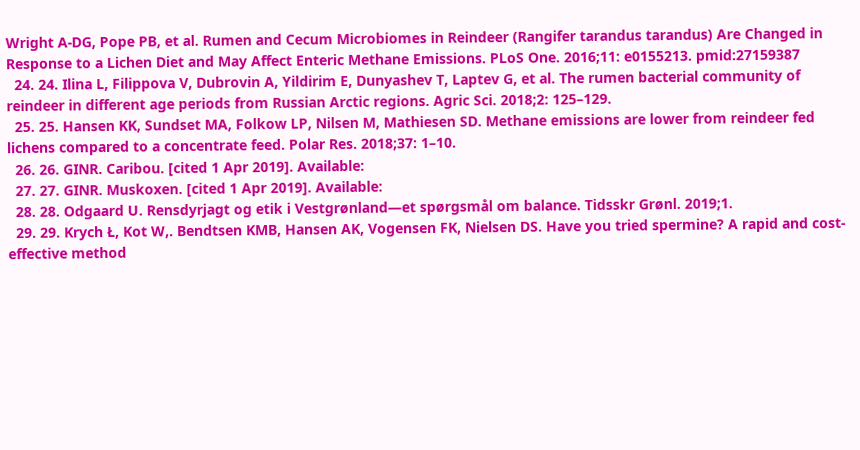Wright A-DG, Pope PB, et al. Rumen and Cecum Microbiomes in Reindeer (Rangifer tarandus tarandus) Are Changed in Response to a Lichen Diet and May Affect Enteric Methane Emissions. PLoS One. 2016;11: e0155213. pmid:27159387
  24. 24. Ilina L, Filippova V, Dubrovin A, Yildirim E, Dunyashev T, Laptev G, et al. The rumen bacterial community of reindeer in different age periods from Russian Arctic regions. Agric Sci. 2018;2: 125–129.
  25. 25. Hansen KK, Sundset MA, Folkow LP, Nilsen M, Mathiesen SD. Methane emissions are lower from reindeer fed lichens compared to a concentrate feed. Polar Res. 2018;37: 1–10.
  26. 26. GINR. Caribou. [cited 1 Apr 2019]. Available:
  27. 27. GINR. Muskoxen. [cited 1 Apr 2019]. Available:
  28. 28. Odgaard U. Rensdyrjagt og etik i Vestgrønland—et spørgsmål om balance. Tidsskr Grønl. 2019;1.
  29. 29. Krych Ł, Kot W,. Bendtsen KMB, Hansen AK, Vogensen FK, Nielsen DS. Have you tried spermine? A rapid and cost-effective method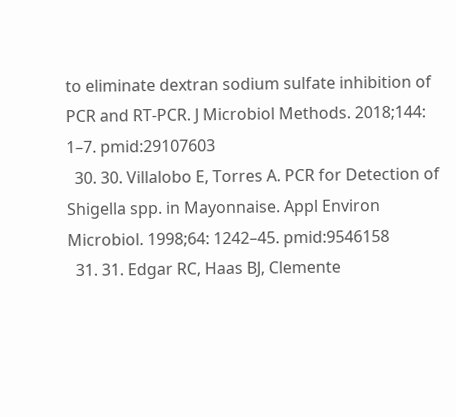to eliminate dextran sodium sulfate inhibition of PCR and RT-PCR. J Microbiol Methods. 2018;144: 1–7. pmid:29107603
  30. 30. Villalobo E, Torres A. PCR for Detection of Shigella spp. in Mayonnaise. Appl Environ Microbiol. 1998;64: 1242–45. pmid:9546158
  31. 31. Edgar RC, Haas BJ, Clemente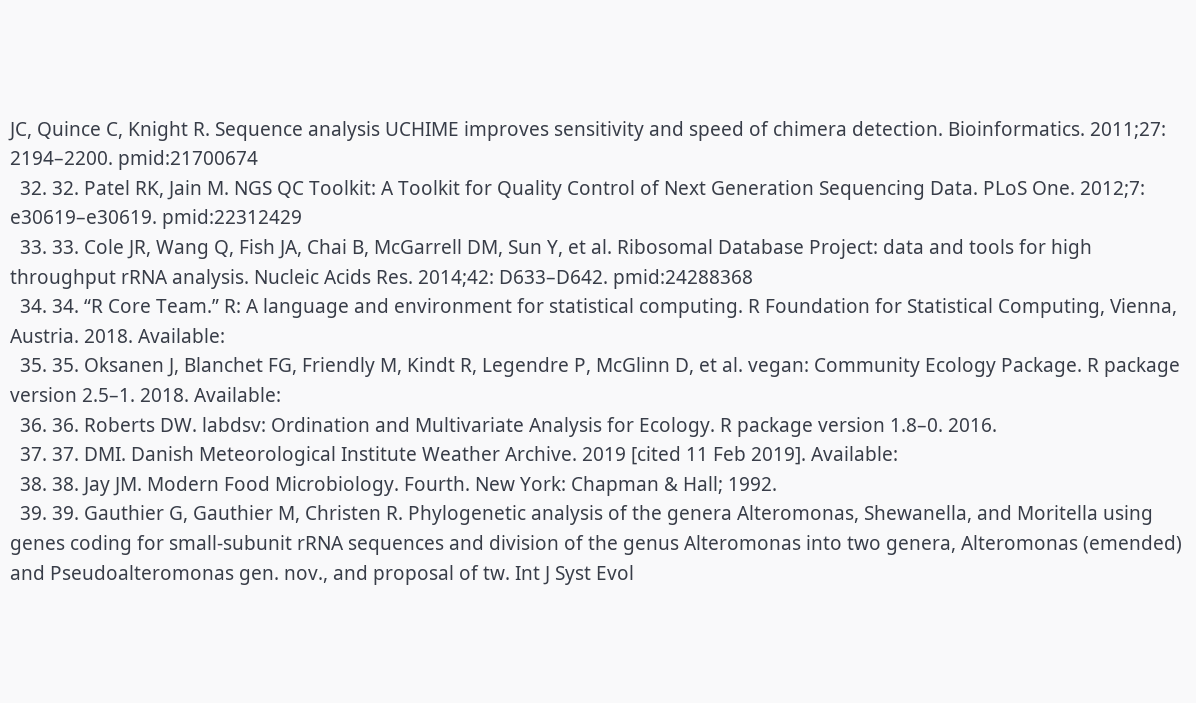JC, Quince C, Knight R. Sequence analysis UCHIME improves sensitivity and speed of chimera detection. Bioinformatics. 2011;27: 2194–2200. pmid:21700674
  32. 32. Patel RK, Jain M. NGS QC Toolkit: A Toolkit for Quality Control of Next Generation Sequencing Data. PLoS One. 2012;7: e30619–e30619. pmid:22312429
  33. 33. Cole JR, Wang Q, Fish JA, Chai B, McGarrell DM, Sun Y, et al. Ribosomal Database Project: data and tools for high throughput rRNA analysis. Nucleic Acids Res. 2014;42: D633–D642. pmid:24288368
  34. 34. “R Core Team.” R: A language and environment for statistical computing. R Foundation for Statistical Computing, Vienna, Austria. 2018. Available:
  35. 35. Oksanen J, Blanchet FG, Friendly M, Kindt R, Legendre P, McGlinn D, et al. vegan: Community Ecology Package. R package version 2.5–1. 2018. Available:
  36. 36. Roberts DW. labdsv: Ordination and Multivariate Analysis for Ecology. R package version 1.8–0. 2016.
  37. 37. DMI. Danish Meteorological Institute Weather Archive. 2019 [cited 11 Feb 2019]. Available:
  38. 38. Jay JM. Modern Food Microbiology. Fourth. New York: Chapman & Hall; 1992.
  39. 39. Gauthier G, Gauthier M, Christen R. Phylogenetic analysis of the genera Alteromonas, Shewanella, and Moritella using genes coding for small-subunit rRNA sequences and division of the genus Alteromonas into two genera, Alteromonas (emended) and Pseudoalteromonas gen. nov., and proposal of tw. Int J Syst Evol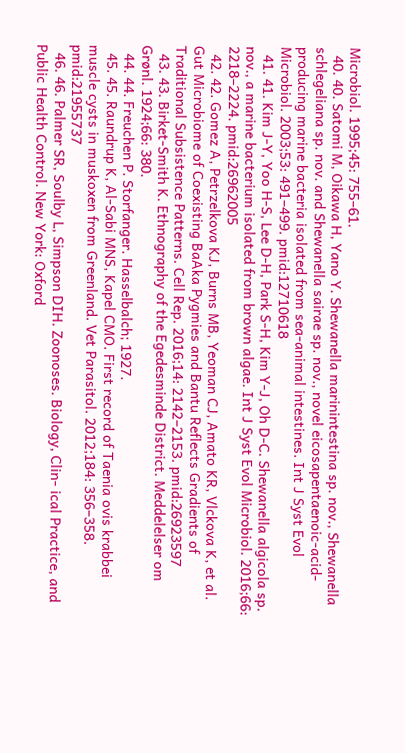Microbiol. 1995;45: 755–61.
  40. 40. Satomi M, Oikawa H, Yano Y. Shewanella marinintestina sp. nov., Shewanella schlegeliana sp. nov. and Shewanella sairae sp. nov., novel eicosapentaenoic-acid-producing marine bacteria isolated from sea-animal intestines. Int J Syst Evol Microbiol. 2003;53: 491–499. pmid:12710618
  41. 41. Kim J-Y, Yoo H-S, Lee D-H, Park S-H, Kim Y-J, Oh D-C. Shewanella algicola sp. nov., a marine bacterium isolated from brown algae. Int J Syst Evol Microbiol. 2016;66: 2218–2224. pmid:26962005
  42. 42. Gomez A, Petrzelkova KJ, Burns MB, Yeoman CJ, Amato KR, Vlckova K, et al. Gut Microbiome of Coexisting BaAka Pygmies and Bantu Reflects Gradients of Traditional Subsistence Patterns. Cell Rep. 2016;14: 2142–2153. pmid:26923597
  43. 43. Birket-Smith K. Ethnography of the Egedesminde District. Meddelelser om Grønl. 1924;66: 380.
  44. 44. Freuchen P. Storfanger. Hasselbalch; 1927.
  45. 45. Raundrup K, Al-Sabi MNS, Kapel CMO. First record of Taenia ovis krabbei muscle cysts in muskoxen from Greenland. Vet Parasitol. 2012;184: 356–358. pmid:21955737
  46. 46. Palmer SR, Soulby L, Simpson DIH. Zoonoses. Biology, Clin- ical Practice, and Public Health Control. New York: Oxford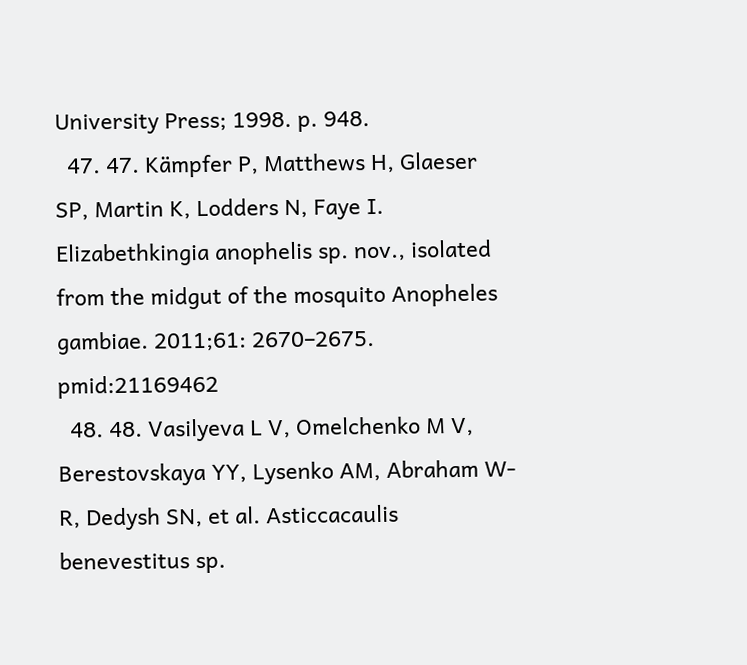University Press; 1998. p. 948.
  47. 47. Kämpfer P, Matthews H, Glaeser SP, Martin K, Lodders N, Faye I. Elizabethkingia anophelis sp. nov., isolated from the midgut of the mosquito Anopheles gambiae. 2011;61: 2670–2675. pmid:21169462
  48. 48. Vasilyeva L V, Omelchenko M V, Berestovskaya YY, Lysenko AM, Abraham W-R, Dedysh SN, et al. Asticcacaulis benevestitus sp.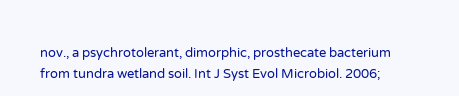nov., a psychrotolerant, dimorphic, prosthecate bacterium from tundra wetland soil. Int J Syst Evol Microbiol. 2006;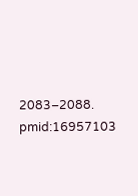2083–2088. pmid:16957103